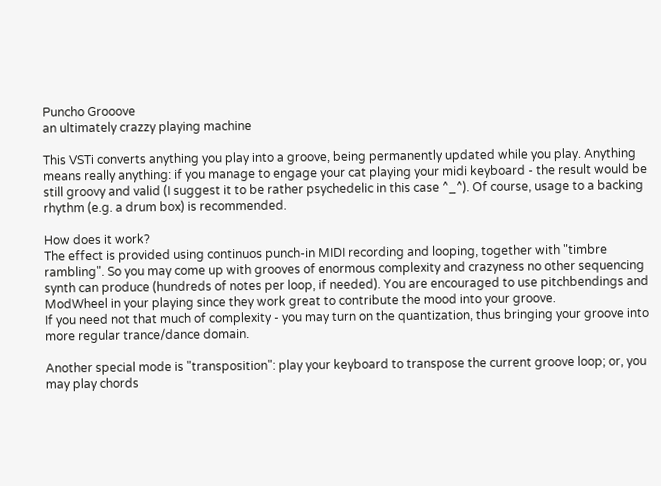Puncho Grooove
an ultimately crazzy playing machine

This VSTi converts anything you play into a groove, being permanently updated while you play. Anything means really anything: if you manage to engage your cat playing your midi keyboard - the result would be still groovy and valid (I suggest it to be rather psychedelic in this case ^_^). Of course, usage to a backing rhythm (e.g. a drum box) is recommended.

How does it work?
The effect is provided using continuos punch-in MIDI recording and looping, together with "timbre rambling". So you may come up with grooves of enormous complexity and crazyness no other sequencing synth can produce (hundreds of notes per loop, if needed). You are encouraged to use pitchbendings and ModWheel in your playing since they work great to contribute the mood into your groove.
If you need not that much of complexity - you may turn on the quantization, thus bringing your groove into more regular trance/dance domain.

Another special mode is "transposition": play your keyboard to transpose the current groove loop; or, you may play chords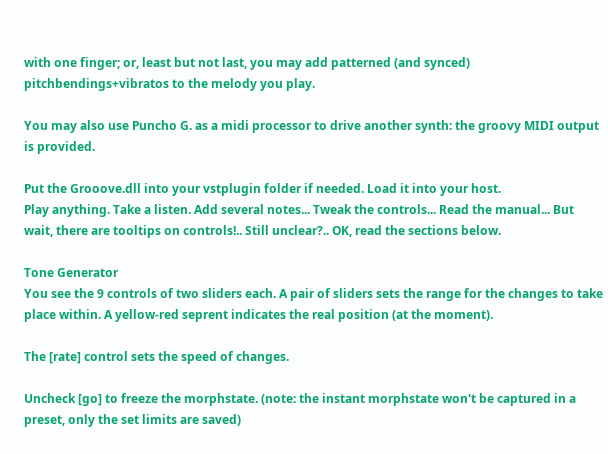with one finger; or, least but not last, you may add patterned (and synced) pitchbendings+vibratos to the melody you play.

You may also use Puncho G. as a midi processor to drive another synth: the groovy MIDI output is provided.

Put the Grooove.dll into your vstplugin folder if needed. Load it into your host.
Play anything. Take a listen. Add several notes... Tweak the controls... Read the manual... But wait, there are tooltips on controls!.. Still unclear?.. OK, read the sections below.

Tone Generator
You see the 9 controls of two sliders each. A pair of sliders sets the range for the changes to take place within. A yellow-red seprent indicates the real position (at the moment).

The [rate] control sets the speed of changes.

Uncheck [go] to freeze the morphstate. (note: the instant morphstate won't be captured in a preset, only the set limits are saved)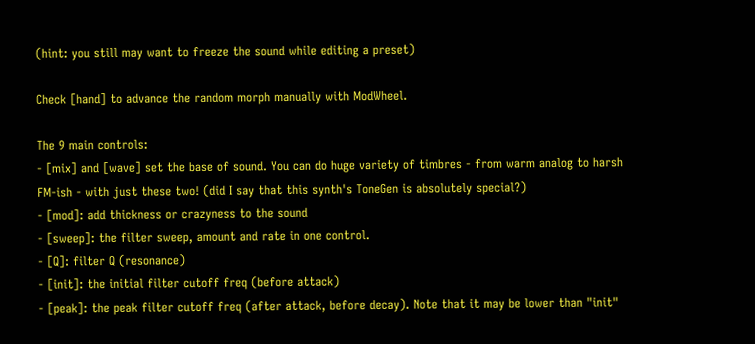(hint: you still may want to freeze the sound while editing a preset)

Check [hand] to advance the random morph manually with ModWheel.

The 9 main controls:
- [mix] and [wave] set the base of sound. You can do huge variety of timbres - from warm analog to harsh FM-ish - with just these two! (did I say that this synth's ToneGen is absolutely special?)
- [mod]: add thickness or crazyness to the sound
- [sweep]: the filter sweep, amount and rate in one control.
- [Q]: filter Q (resonance)
- [init]: the initial filter cutoff freq (before attack)
- [peak]: the peak filter cutoff freq (after attack, before decay). Note that it may be lower than "init"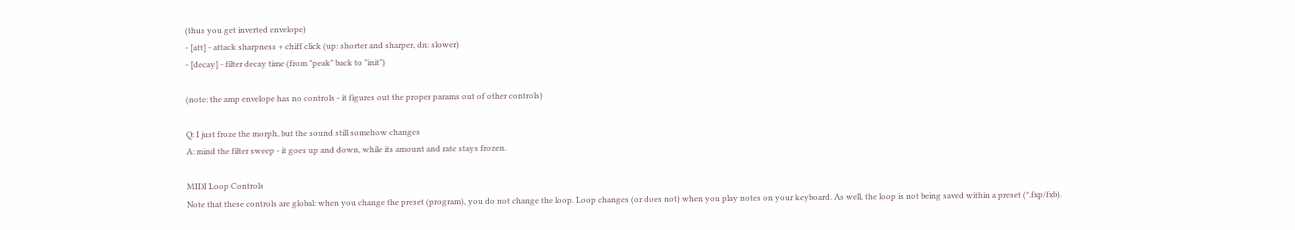(thus you get inverted envelope)
- [att] - attack sharpness + chiff click (up: shorter and sharper, dn: slower)
- [decay] - filter decay time (from "peak" back to "init")

(note: the amp envelope has no controls - it figures out the proper params out of other controls)

Q: I just froze the morph, but the sound still somehow changes
A: mind the filter sweep - it goes up and down, while its amount and rate stays frozen.

MIDI Loop Controls
Note that these controls are global: when you change the preset (program), you do not change the loop. Loop changes (or does not) when you play notes on your keyboard. As well, the loop is not being saved within a preset (*.fxp/fxb).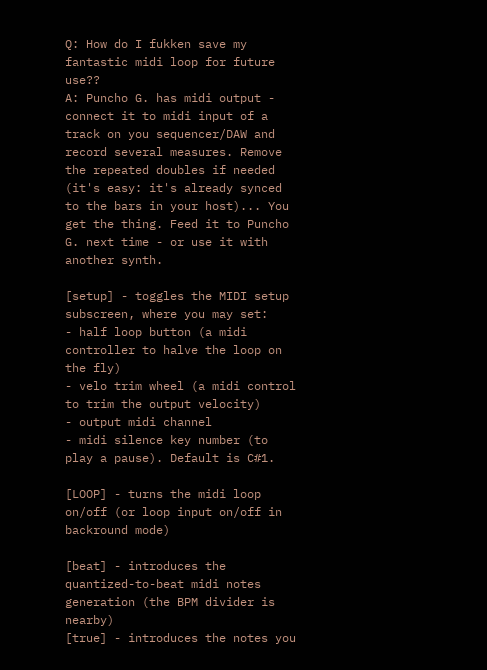Q: How do I fukken save my fantastic midi loop for future use??
A: Puncho G. has midi output - connect it to midi input of a track on you sequencer/DAW and record several measures. Remove the repeated doubles if needed (it's easy: it's already synced to the bars in your host)... You get the thing. Feed it to Puncho G. next time - or use it with another synth.

[setup] - toggles the MIDI setup subscreen, where you may set:
- half loop button (a midi controller to halve the loop on the fly)
- velo trim wheel (a midi control to trim the output velocity)
- output midi channel
- midi silence key number (to play a pause). Default is C#1.

[LOOP] - turns the midi loop on/off (or loop input on/off in backround mode)

[beat] - introduces the quantized-to-beat midi notes generation (the BPM divider is nearby)
[true] - introduces the notes you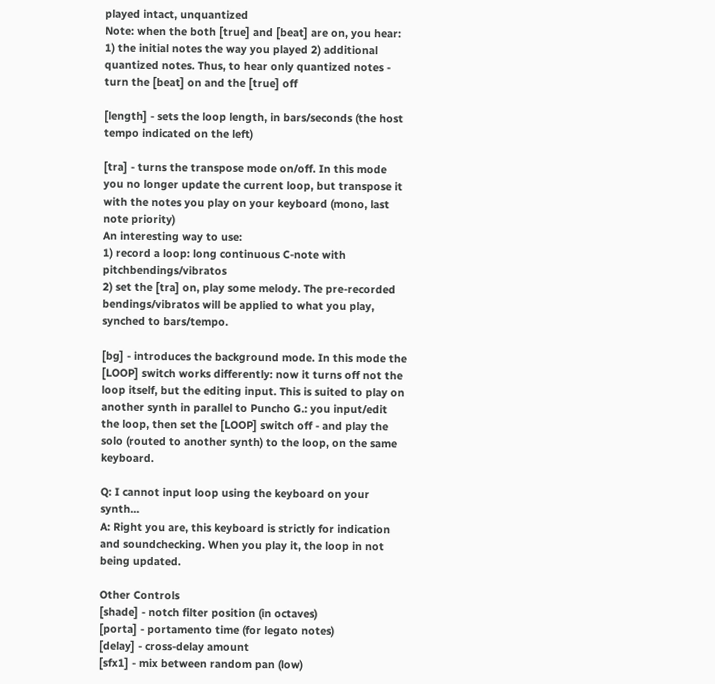played intact, unquantized
Note: when the both [true] and [beat] are on, you hear: 1) the initial notes the way you played 2) additional quantized notes. Thus, to hear only quantized notes - turn the [beat] on and the [true] off

[length] - sets the loop length, in bars/seconds (the host tempo indicated on the left)

[tra] - turns the transpose mode on/off. In this mode you no longer update the current loop, but transpose it with the notes you play on your keyboard (mono, last note priority)
An interesting way to use:
1) record a loop: long continuous C-note with pitchbendings/vibratos
2) set the [tra] on, play some melody. The pre-recorded bendings/vibratos will be applied to what you play, synched to bars/tempo.

[bg] - introduces the background mode. In this mode the [LOOP] switch works differently: now it turns off not the loop itself, but the editing input. This is suited to play on another synth in parallel to Puncho G.: you input/edit the loop, then set the [LOOP] switch off - and play the solo (routed to another synth) to the loop, on the same keyboard.

Q: I cannot input loop using the keyboard on your synth...
A: Right you are, this keyboard is strictly for indication and soundchecking. When you play it, the loop in not being updated.

Other Controls
[shade] - notch filter position (in octaves)
[porta] - portamento time (for legato notes)
[delay] - cross-delay amount
[sfx1] - mix between random pan (low)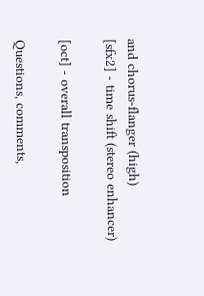and chorus-flanger (high)
[sfx2] - time shift (stereo enhancer)

[oct] - overall transposition

Questions, comments,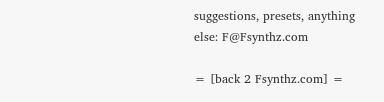suggestions, presets, anything else: F@Fsynthz.com

= [back 2 Fsynthz.com] =